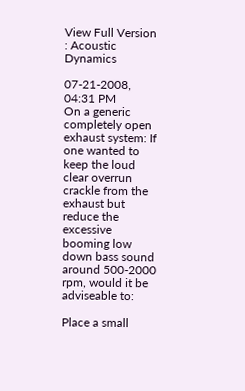View Full Version : Acoustic Dynamics

07-21-2008, 04:31 PM
On a generic completely open exhaust system: If one wanted to keep the loud clear overrun crackle from the exhaust but reduce the excessive booming low down bass sound around 500-2000 rpm, would it be adviseable to:

Place a small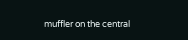muffler on the central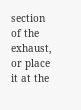section of the exhaust, or place it at the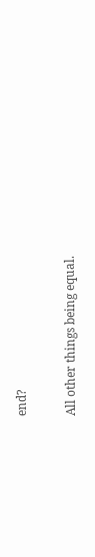end?

All other things being equal.